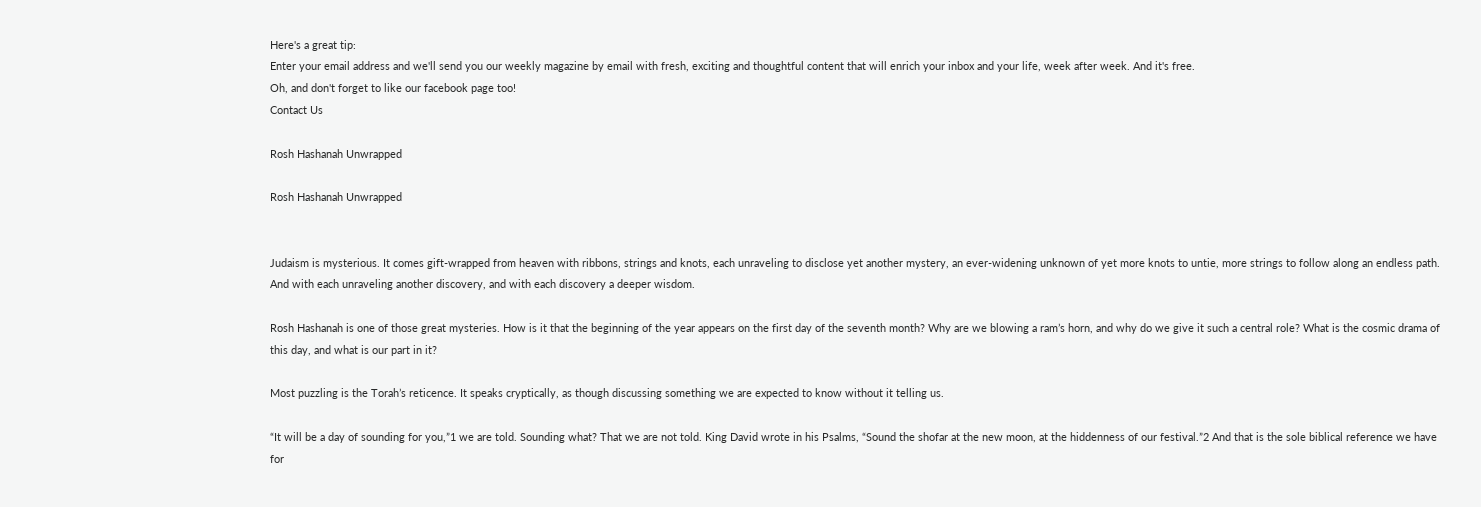Here's a great tip:
Enter your email address and we'll send you our weekly magazine by email with fresh, exciting and thoughtful content that will enrich your inbox and your life, week after week. And it's free.
Oh, and don't forget to like our facebook page too!
Contact Us

Rosh Hashanah Unwrapped

Rosh Hashanah Unwrapped


Judaism is mysterious. It comes gift-wrapped from heaven with ribbons, strings and knots, each unraveling to disclose yet another mystery, an ever-widening unknown of yet more knots to untie, more strings to follow along an endless path. And with each unraveling another discovery, and with each discovery a deeper wisdom.

Rosh Hashanah is one of those great mysteries. How is it that the beginning of the year appears on the first day of the seventh month? Why are we blowing a ram’s horn, and why do we give it such a central role? What is the cosmic drama of this day, and what is our part in it?

Most puzzling is the Torah’s reticence. It speaks cryptically, as though discussing something we are expected to know without it telling us.

“It will be a day of sounding for you,”1 we are told. Sounding what? That we are not told. King David wrote in his Psalms, “Sound the shofar at the new moon, at the hiddenness of our festival.”2 And that is the sole biblical reference we have for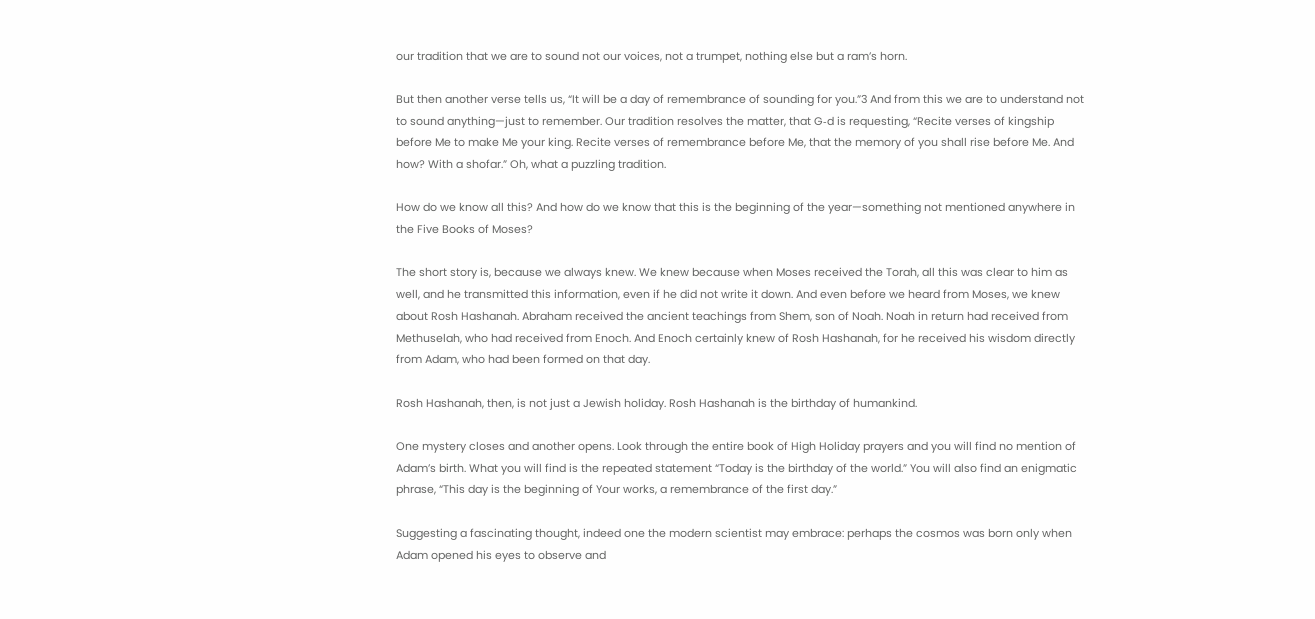our tradition that we are to sound not our voices, not a trumpet, nothing else but a ram’s horn.

But then another verse tells us, “It will be a day of remembrance of sounding for you.”3 And from this we are to understand not to sound anything—just to remember. Our tradition resolves the matter, that G‑d is requesting, “Recite verses of kingship before Me to make Me your king. Recite verses of remembrance before Me, that the memory of you shall rise before Me. And how? With a shofar.” Oh, what a puzzling tradition.

How do we know all this? And how do we know that this is the beginning of the year—something not mentioned anywhere in the Five Books of Moses?

The short story is, because we always knew. We knew because when Moses received the Torah, all this was clear to him as well, and he transmitted this information, even if he did not write it down. And even before we heard from Moses, we knew about Rosh Hashanah. Abraham received the ancient teachings from Shem, son of Noah. Noah in return had received from Methuselah, who had received from Enoch. And Enoch certainly knew of Rosh Hashanah, for he received his wisdom directly from Adam, who had been formed on that day.

Rosh Hashanah, then, is not just a Jewish holiday. Rosh Hashanah is the birthday of humankind.

One mystery closes and another opens. Look through the entire book of High Holiday prayers and you will find no mention of Adam’s birth. What you will find is the repeated statement “Today is the birthday of the world.” You will also find an enigmatic phrase, “This day is the beginning of Your works, a remembrance of the first day.”

Suggesting a fascinating thought, indeed one the modern scientist may embrace: perhaps the cosmos was born only when Adam opened his eyes to observe and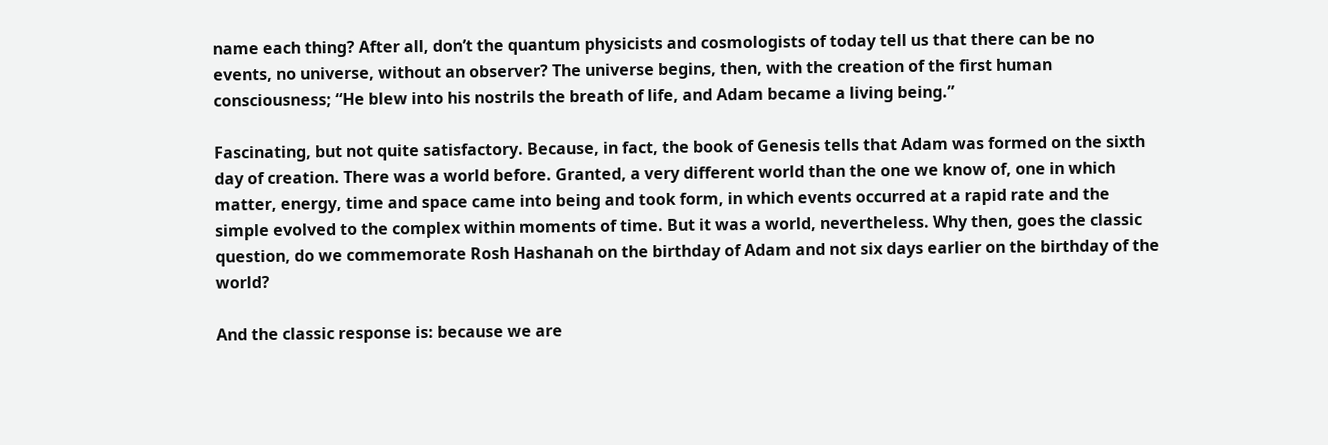name each thing? After all, don’t the quantum physicists and cosmologists of today tell us that there can be no events, no universe, without an observer? The universe begins, then, with the creation of the first human consciousness; “He blew into his nostrils the breath of life, and Adam became a living being.”

Fascinating, but not quite satisfactory. Because, in fact, the book of Genesis tells that Adam was formed on the sixth day of creation. There was a world before. Granted, a very different world than the one we know of, one in which matter, energy, time and space came into being and took form, in which events occurred at a rapid rate and the simple evolved to the complex within moments of time. But it was a world, nevertheless. Why then, goes the classic question, do we commemorate Rosh Hashanah on the birthday of Adam and not six days earlier on the birthday of the world?

And the classic response is: because we are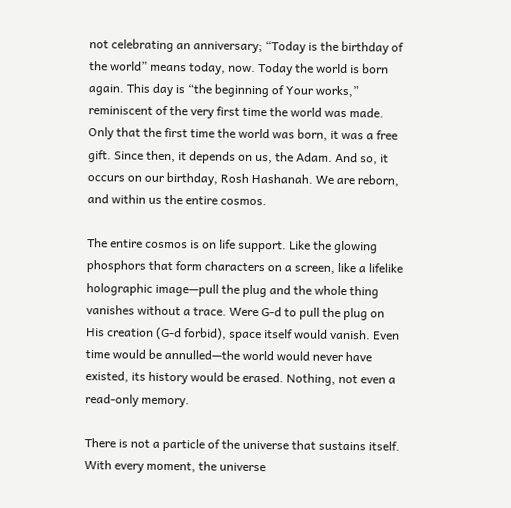not celebrating an anniversary; “Today is the birthday of the world” means today, now. Today the world is born again. This day is “the beginning of Your works,” reminiscent of the very first time the world was made. Only that the first time the world was born, it was a free gift. Since then, it depends on us, the Adam. And so, it occurs on our birthday, Rosh Hashanah. We are reborn, and within us the entire cosmos.

The entire cosmos is on life support. Like the glowing phosphors that form characters on a screen, like a lifelike holographic image—pull the plug and the whole thing vanishes without a trace. Were G‑d to pull the plug on His creation (G‑d forbid), space itself would vanish. Even time would be annulled—the world would never have existed, its history would be erased. Nothing, not even a read-only memory.

There is not a particle of the universe that sustains itself. With every moment, the universe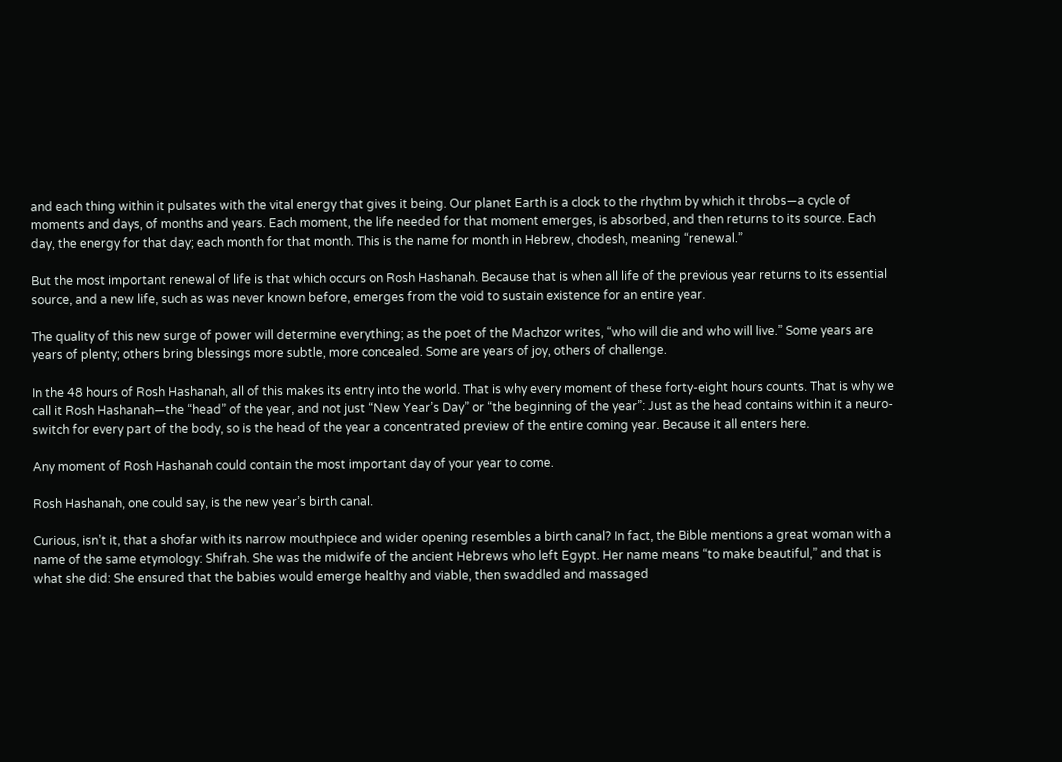and each thing within it pulsates with the vital energy that gives it being. Our planet Earth is a clock to the rhythm by which it throbs—a cycle of moments and days, of months and years. Each moment, the life needed for that moment emerges, is absorbed, and then returns to its source. Each day, the energy for that day; each month for that month. This is the name for month in Hebrew, chodesh, meaning “renewal.”

But the most important renewal of life is that which occurs on Rosh Hashanah. Because that is when all life of the previous year returns to its essential source, and a new life, such as was never known before, emerges from the void to sustain existence for an entire year.

The quality of this new surge of power will determine everything; as the poet of the Machzor writes, “who will die and who will live.” Some years are years of plenty; others bring blessings more subtle, more concealed. Some are years of joy, others of challenge.

In the 48 hours of Rosh Hashanah, all of this makes its entry into the world. That is why every moment of these forty-eight hours counts. That is why we call it Rosh Hashanah—the “head” of the year, and not just “New Year’s Day” or “the beginning of the year”: Just as the head contains within it a neuro-switch for every part of the body, so is the head of the year a concentrated preview of the entire coming year. Because it all enters here.

Any moment of Rosh Hashanah could contain the most important day of your year to come.

Rosh Hashanah, one could say, is the new year’s birth canal.

Curious, isn’t it, that a shofar with its narrow mouthpiece and wider opening resembles a birth canal? In fact, the Bible mentions a great woman with a name of the same etymology: Shifrah. She was the midwife of the ancient Hebrews who left Egypt. Her name means “to make beautiful,” and that is what she did: She ensured that the babies would emerge healthy and viable, then swaddled and massaged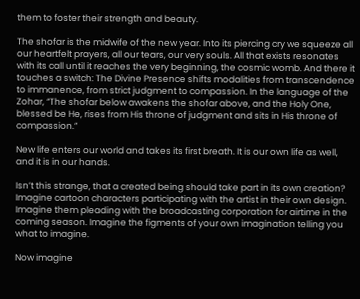them to foster their strength and beauty.

The shofar is the midwife of the new year. Into its piercing cry we squeeze all our heartfelt prayers, all our tears, our very souls. All that exists resonates with its call until it reaches the very beginning, the cosmic womb. And there it touches a switch: The Divine Presence shifts modalities from transcendence to immanence, from strict judgment to compassion. In the language of the Zohar, “The shofar below awakens the shofar above, and the Holy One, blessed be He, rises from His throne of judgment and sits in His throne of compassion.”

New life enters our world and takes its first breath. It is our own life as well, and it is in our hands.

Isn’t this strange, that a created being should take part in its own creation? Imagine cartoon characters participating with the artist in their own design. Imagine them pleading with the broadcasting corporation for airtime in the coming season. Imagine the figments of your own imagination telling you what to imagine.

Now imagine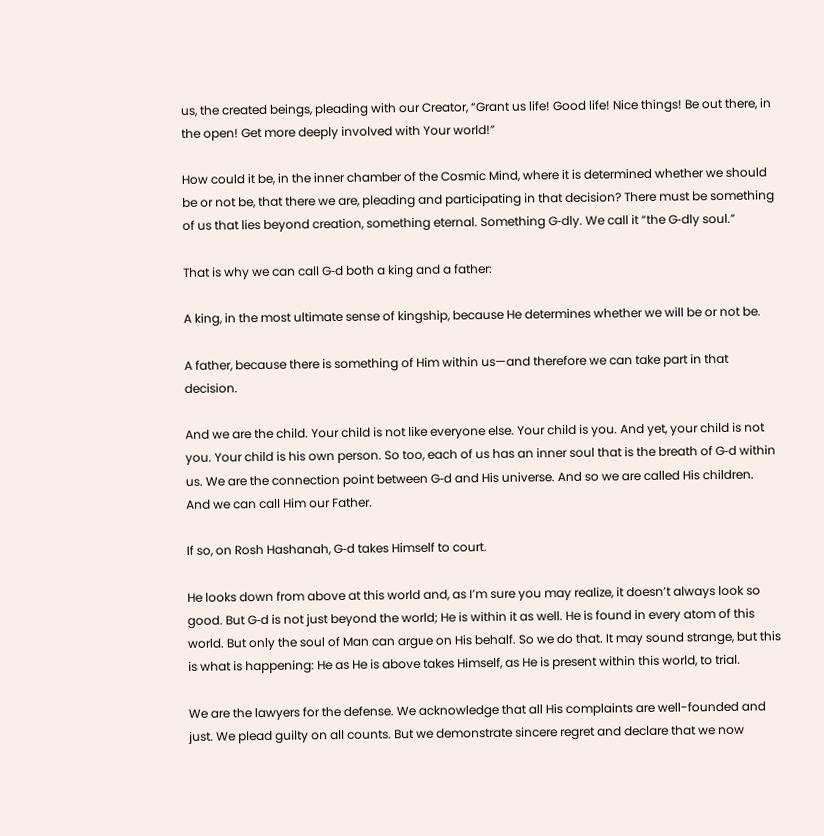us, the created beings, pleading with our Creator, “Grant us life! Good life! Nice things! Be out there, in the open! Get more deeply involved with Your world!”

How could it be, in the inner chamber of the Cosmic Mind, where it is determined whether we should be or not be, that there we are, pleading and participating in that decision? There must be something of us that lies beyond creation, something eternal. Something G‑dly. We call it “the G‑dly soul.”

That is why we can call G‑d both a king and a father:

A king, in the most ultimate sense of kingship, because He determines whether we will be or not be.

A father, because there is something of Him within us—and therefore we can take part in that decision.

And we are the child. Your child is not like everyone else. Your child is you. And yet, your child is not you. Your child is his own person. So too, each of us has an inner soul that is the breath of G‑d within us. We are the connection point between G‑d and His universe. And so we are called His children. And we can call Him our Father.

If so, on Rosh Hashanah, G‑d takes Himself to court.

He looks down from above at this world and, as I’m sure you may realize, it doesn’t always look so good. But G‑d is not just beyond the world; He is within it as well. He is found in every atom of this world. But only the soul of Man can argue on His behalf. So we do that. It may sound strange, but this is what is happening: He as He is above takes Himself, as He is present within this world, to trial.

We are the lawyers for the defense. We acknowledge that all His complaints are well-founded and just. We plead guilty on all counts. But we demonstrate sincere regret and declare that we now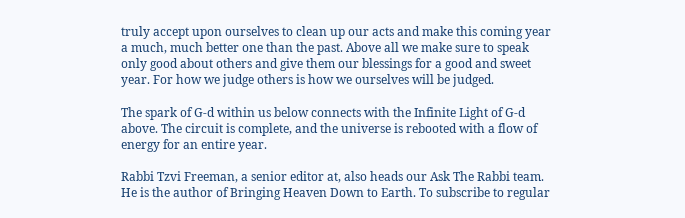truly accept upon ourselves to clean up our acts and make this coming year a much, much better one than the past. Above all we make sure to speak only good about others and give them our blessings for a good and sweet year. For how we judge others is how we ourselves will be judged.

The spark of G‑d within us below connects with the Infinite Light of G‑d above. The circuit is complete, and the universe is rebooted with a flow of energy for an entire year.

Rabbi Tzvi Freeman, a senior editor at, also heads our Ask The Rabbi team. He is the author of Bringing Heaven Down to Earth. To subscribe to regular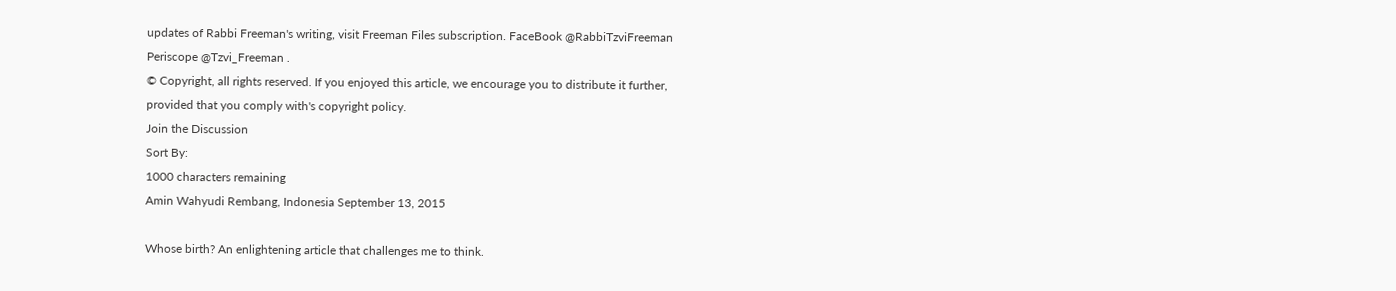updates of Rabbi Freeman's writing, visit Freeman Files subscription. FaceBook @RabbiTzviFreeman Periscope @Tzvi_Freeman .
© Copyright, all rights reserved. If you enjoyed this article, we encourage you to distribute it further, provided that you comply with's copyright policy.
Join the Discussion
Sort By:
1000 characters remaining
Amin Wahyudi Rembang, Indonesia September 13, 2015

Whose birth? An enlightening article that challenges me to think.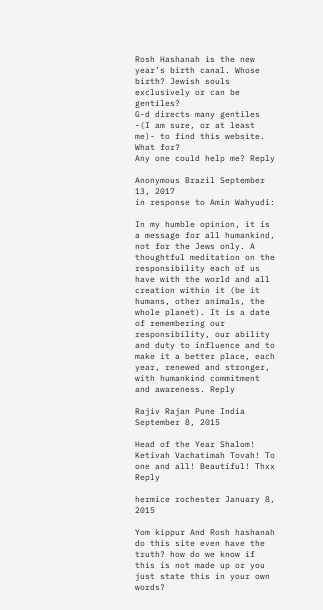Rosh Hashanah is the new year’s birth canal. Whose birth? Jewish souls exclusively or can be gentiles?
G-d directs many gentiles -(I am sure, or at least me)- to find this website. What for?
Any one could help me? Reply

Anonymous Brazil September 13, 2017
in response to Amin Wahyudi:

In my humble opinion, it is a message for all humankind, not for the Jews only. A thoughtful meditation on the responsibility each of us have with the world and all creation within it (be it humans, other animals, the whole planet). It is a date of remembering our responsibility, our ability and duty to influence and to make it a better place, each year, renewed and stronger, with humankind commitment and awareness. Reply

Rajiv Rajan Pune India September 8, 2015

Head of the Year Shalom! Ketivah Vachatimah Tovah! To one and all! Beautiful! Thxx Reply

hermice rochester January 8, 2015

Yom kippur And Rosh hashanah do this site even have the truth? how do we know if this is not made up or you just state this in your own words?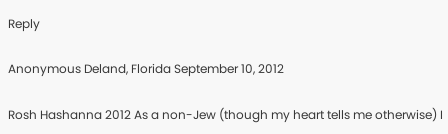Reply

Anonymous Deland, Florida September 10, 2012

Rosh Hashanna 2012 As a non-Jew (though my heart tells me otherwise) I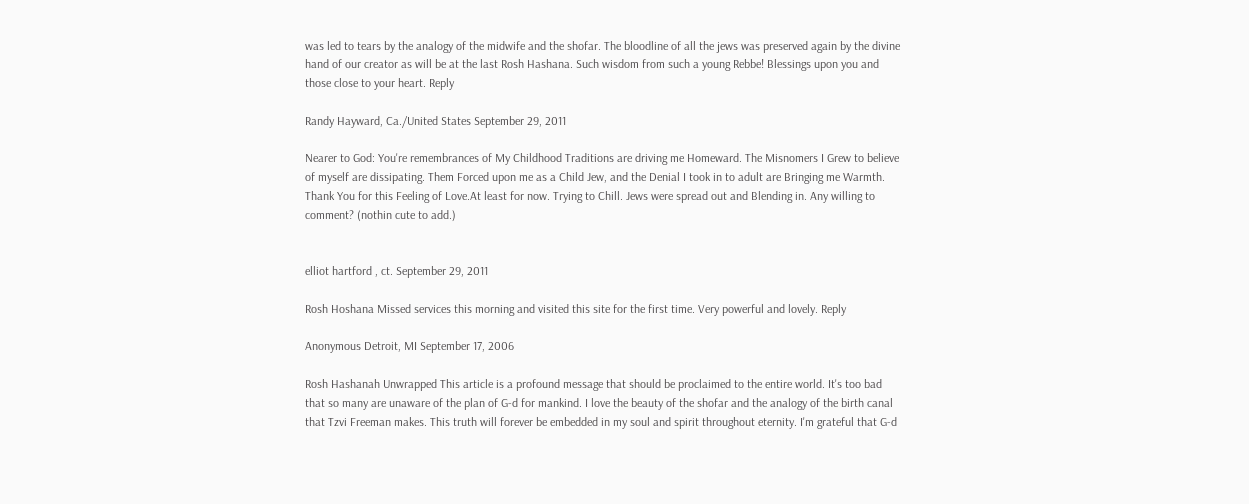was led to tears by the analogy of the midwife and the shofar. The bloodline of all the jews was preserved again by the divine hand of our creator as will be at the last Rosh Hashana. Such wisdom from such a young Rebbe! Blessings upon you and those close to your heart. Reply

Randy Hayward, Ca./United States September 29, 2011

Nearer to God: You're remembrances of My Childhood Traditions are driving me Homeward. The Misnomers I Grew to believe of myself are dissipating. Them Forced upon me as a Child Jew, and the Denial I took in to adult are Bringing me Warmth. Thank You for this Feeling of Love.At least for now. Trying to Chill. Jews were spread out and Blending in. Any willing to comment? (nothin cute to add.)


elliot hartford , ct. September 29, 2011

Rosh Hoshana Missed services this morning and visited this site for the first time. Very powerful and lovely. Reply

Anonymous Detroit, MI September 17, 2006

Rosh Hashanah Unwrapped This article is a profound message that should be proclaimed to the entire world. It's too bad that so many are unaware of the plan of G-d for mankind. I love the beauty of the shofar and the analogy of the birth canal that Tzvi Freeman makes. This truth will forever be embedded in my soul and spirit throughout eternity. I'm grateful that G-d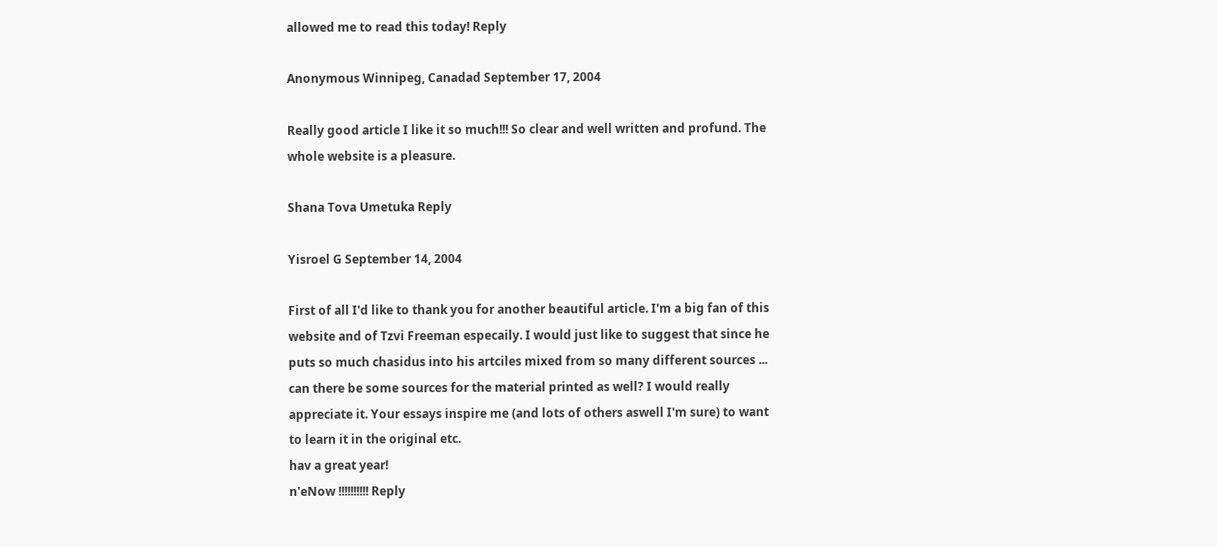allowed me to read this today! Reply

Anonymous Winnipeg, Canadad September 17, 2004

Really good article I like it so much!!! So clear and well written and profund. The whole website is a pleasure.

Shana Tova Umetuka Reply

Yisroel G September 14, 2004

First of all I'd like to thank you for another beautiful article. I'm a big fan of this website and of Tzvi Freeman especaily. I would just like to suggest that since he puts so much chasidus into his artciles mixed from so many different sources ... can there be some sources for the material printed as well? I would really appreciate it. Your essays inspire me (and lots of others aswell I'm sure) to want to learn it in the original etc.
hav a great year!
n'eNow !!!!!!!!!! Reply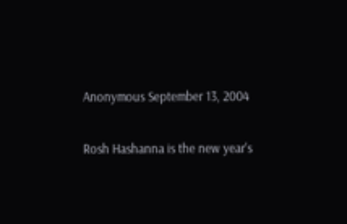Anonymous September 13, 2004

Rosh Hashanna is the new year's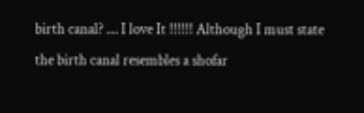birth canal? .... I love It !!!!!! Although I must state the birth canal resembles a shofar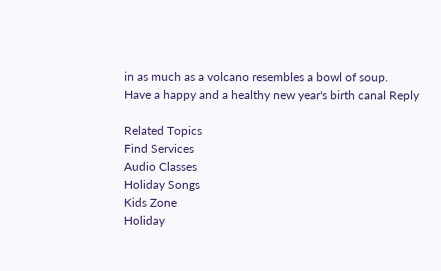in as much as a volcano resembles a bowl of soup.
Have a happy and a healthy new year's birth canal Reply

Related Topics
Find Services
Audio Classes
Holiday Songs
Kids Zone
Holiday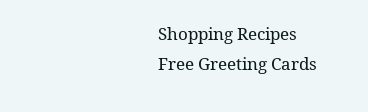Shopping Recipes
Free Greeting Cards